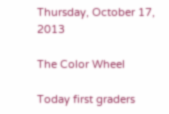Thursday, October 17, 2013

The Color Wheel

Today first graders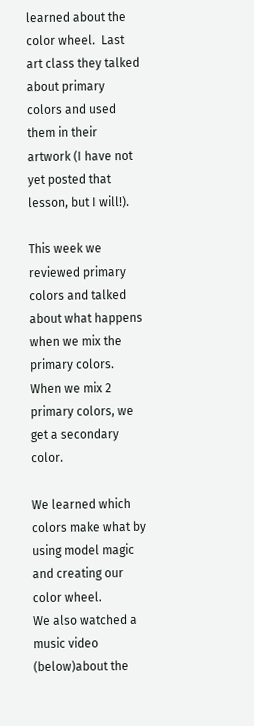learned about the color wheel.  Last art class they talked about primary colors and used them in their artwork (I have not yet posted that lesson, but I will!).

This week we reviewed primary colors and talked about what happens when we mix the primary colors.  When we mix 2 primary colors, we get a secondary color.

We learned which colors make what by using model magic and creating our color wheel.
We also watched a music video (below)about the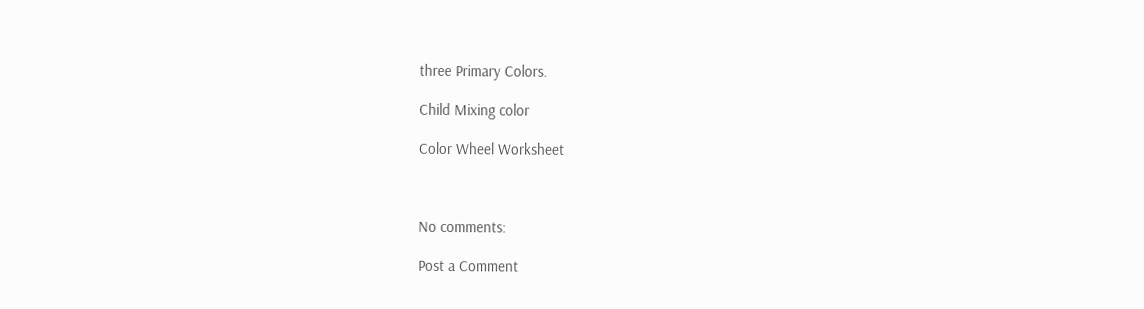three Primary Colors.

Child Mixing color

Color Wheel Worksheet



No comments:

Post a Comment